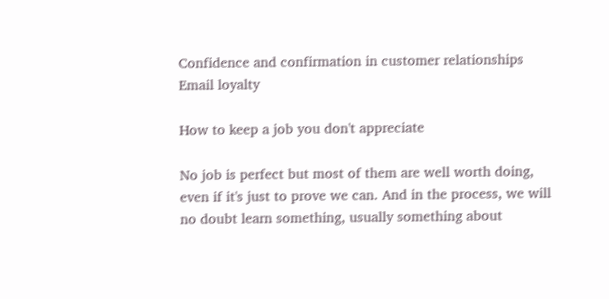Confidence and confirmation in customer relationships
Email loyalty

How to keep a job you don't appreciate

No job is perfect but most of them are well worth doing, even if it's just to prove we can. And in the process, we will no doubt learn something, usually something about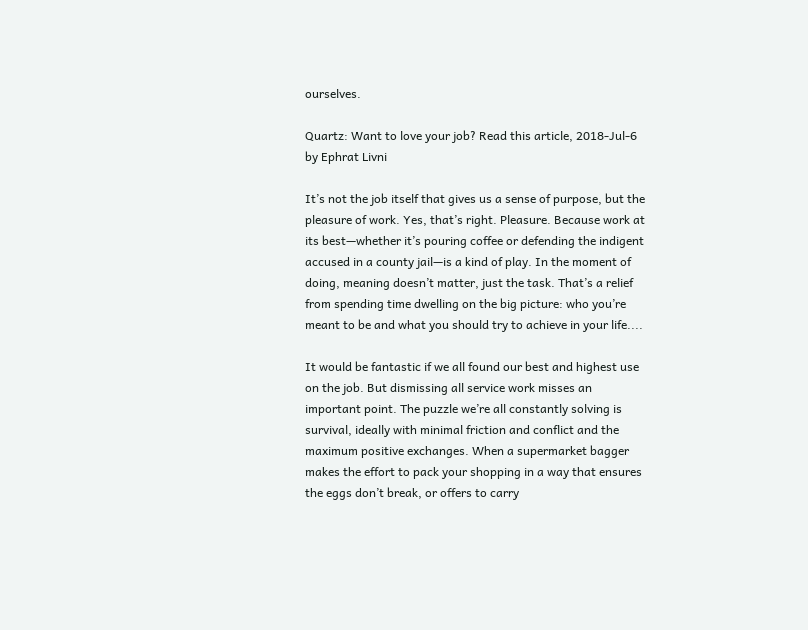ourselves.

Quartz: Want to love your job? Read this article, 2018-Jul-6 by Ephrat Livni

It’s not the job itself that gives us a sense of purpose, but the pleasure of work. Yes, that’s right. Pleasure. Because work at its best—whether it’s pouring coffee or defending the indigent accused in a county jail—is a kind of play. In the moment of doing, meaning doesn’t matter, just the task. That’s a relief from spending time dwelling on the big picture: who you’re meant to be and what you should try to achieve in your life....

It would be fantastic if we all found our best and highest use on the job. But dismissing all service work misses an important point. The puzzle we’re all constantly solving is survival, ideally with minimal friction and conflict and the maximum positive exchanges. When a supermarket bagger makes the effort to pack your shopping in a way that ensures the eggs don’t break, or offers to carry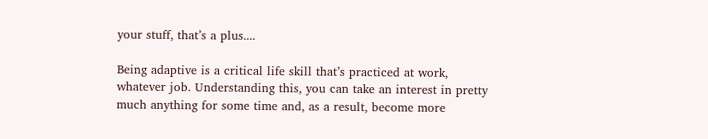your stuff, that’s a plus....

Being adaptive is a critical life skill that’s practiced at work, whatever job. Understanding this, you can take an interest in pretty much anything for some time and, as a result, become more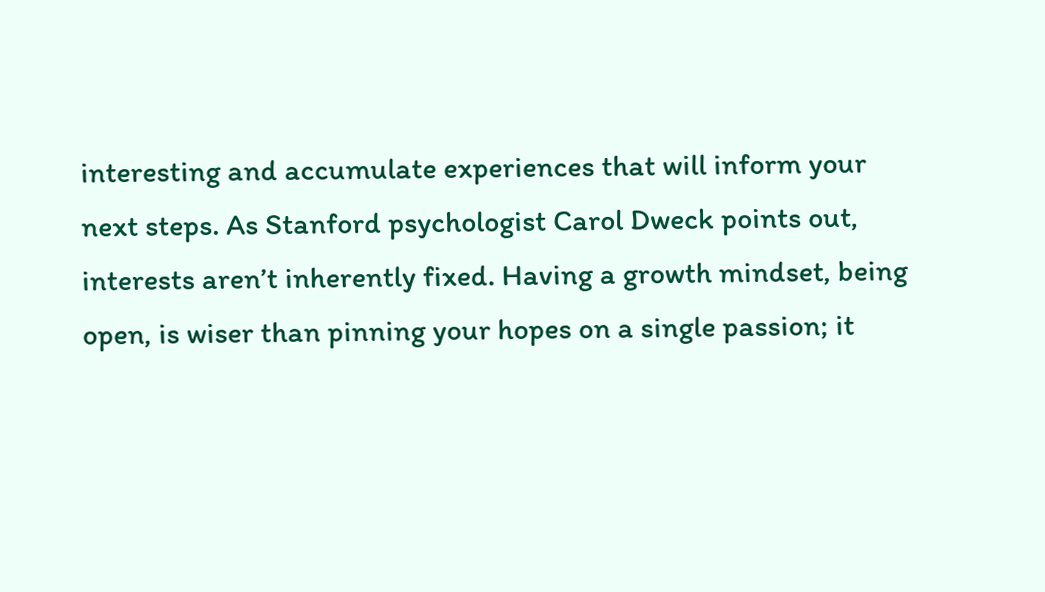interesting and accumulate experiences that will inform your next steps. As Stanford psychologist Carol Dweck points out, interests aren’t inherently fixed. Having a growth mindset, being open, is wiser than pinning your hopes on a single passion; it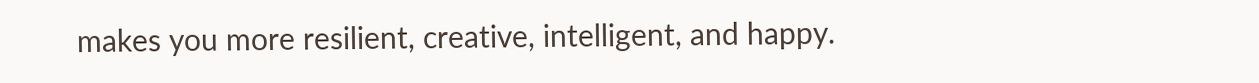makes you more resilient, creative, intelligent, and happy.